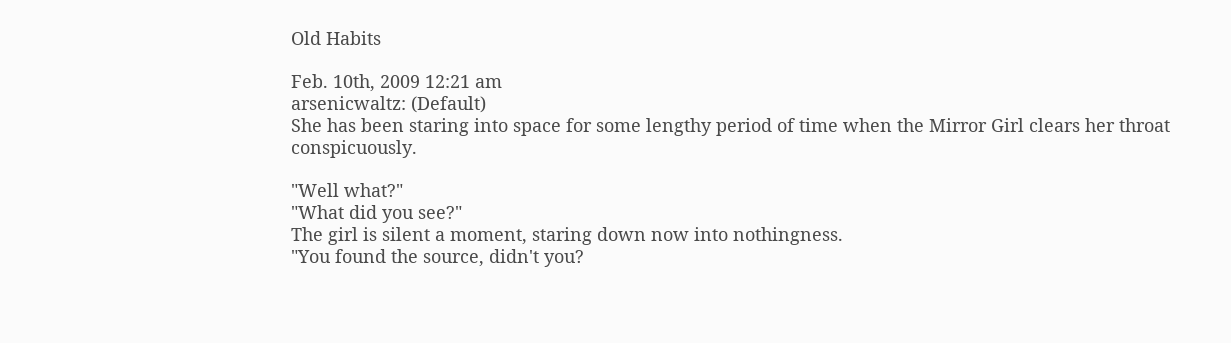Old Habits

Feb. 10th, 2009 12:21 am
arsenicwaltz: (Default)
She has been staring into space for some lengthy period of time when the Mirror Girl clears her throat conspicuously.

"Well what?"
"What did you see?"
The girl is silent a moment, staring down now into nothingness.
"You found the source, didn't you?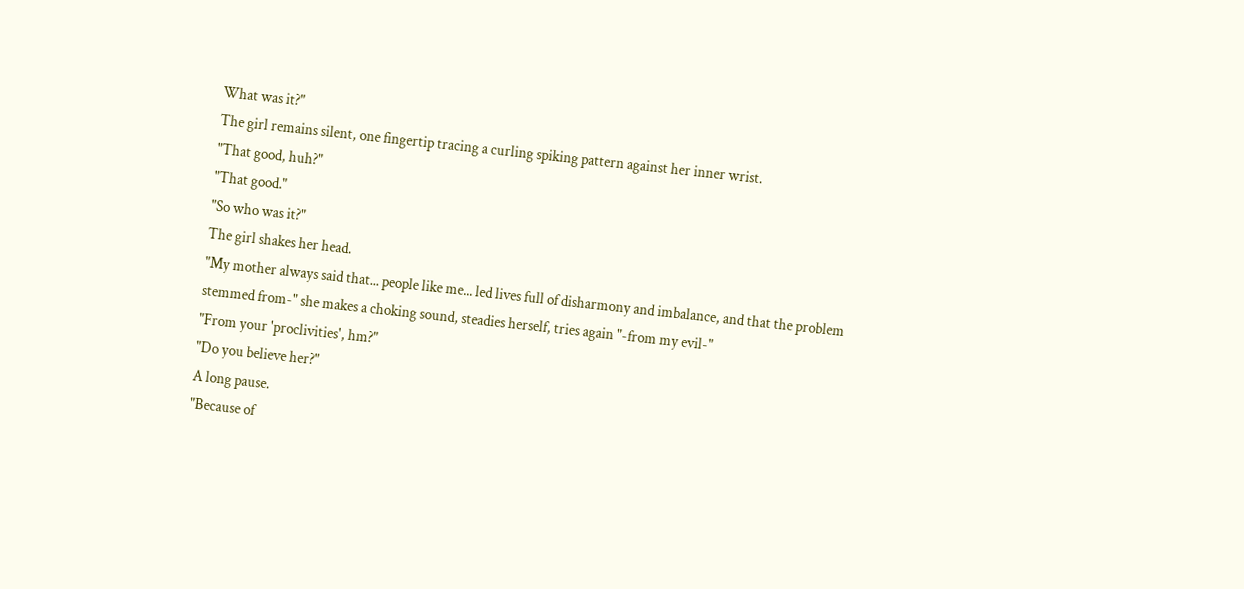What was it?"
The girl remains silent, one fingertip tracing a curling spiking pattern against her inner wrist.
"That good, huh?"
"That good."
"So who was it?"
The girl shakes her head.
"My mother always said that... people like me... led lives full of disharmony and imbalance, and that the problem stemmed from-" she makes a choking sound, steadies herself, tries again "-from my evil-"
"From your 'proclivities', hm?"
"Do you believe her?"
A long pause.
"Because of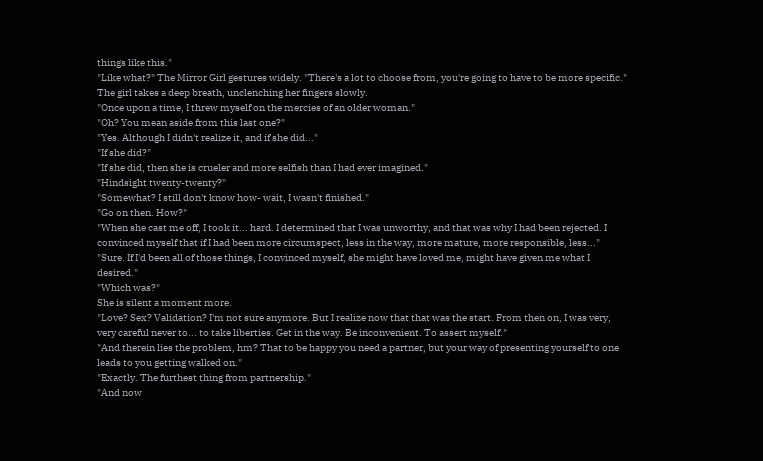things like this."
"Like what?" The Mirror Girl gestures widely. "There's a lot to choose from, you're going to have to be more specific."
The girl takes a deep breath, unclenching her fingers slowly.
"Once upon a time, I threw myself on the mercies of an older woman."
"Oh? You mean aside from this last one?"
"Yes. Although I didn't realize it, and if she did..."
"If she did?"
"If she did, then she is crueler and more selfish than I had ever imagined."
"Hindsight twenty-twenty?"
"Somewhat? I still don't know how- wait, I wasn't finished."
"Go on then. How?"
"When she cast me off, I took it... hard. I determined that I was unworthy, and that was why I had been rejected. I convinced myself that if I had been more circumspect, less in the way, more mature, more responsible, less..."
"Sure. If I'd been all of those things, I convinced myself, she might have loved me, might have given me what I desired."
"Which was?"
She is silent a moment more.
"Love? Sex? Validation? I'm not sure anymore. But I realize now that that was the start. From then on, I was very, very careful never to... to take liberties. Get in the way. Be inconvenient. To assert myself."
"And therein lies the problem, hm? That to be happy you need a partner, but your way of presenting yourself to one leads to you getting walked on."
"Exactly. The furthest thing from partnership."
"And now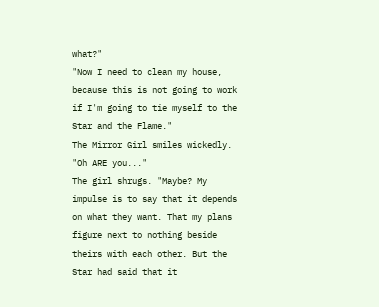what?"
"Now I need to clean my house, because this is not going to work if I'm going to tie myself to the Star and the Flame."
The Mirror Girl smiles wickedly. "Oh ARE you..."
The girl shrugs. "Maybe? My impulse is to say that it depends on what they want. That my plans figure next to nothing beside theirs with each other. But the Star had said that it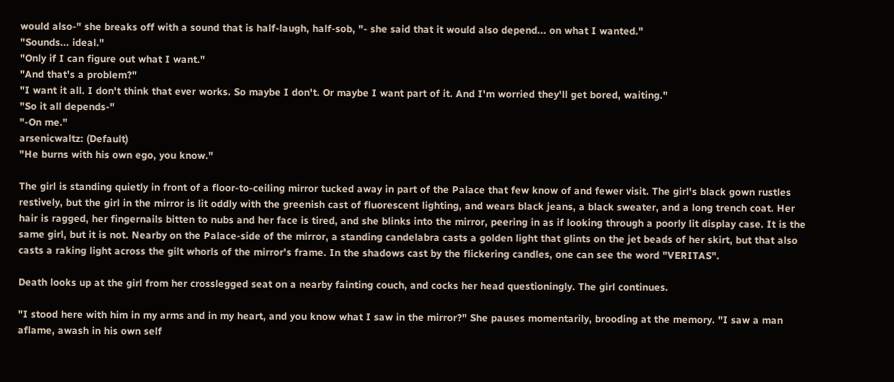would also-" she breaks off with a sound that is half-laugh, half-sob, "- she said that it would also depend... on what I wanted."
"Sounds... ideal."
"Only if I can figure out what I want."
"And that's a problem?"
"I want it all. I don't think that ever works. So maybe I don't. Or maybe I want part of it. And I'm worried they'll get bored, waiting."
"So it all depends-"
"-On me."
arsenicwaltz: (Default)
"He burns with his own ego, you know."

The girl is standing quietly in front of a floor-to-ceiling mirror tucked away in part of the Palace that few know of and fewer visit. The girl's black gown rustles restively, but the girl in the mirror is lit oddly with the greenish cast of fluorescent lighting, and wears black jeans, a black sweater, and a long trench coat. Her hair is ragged, her fingernails bitten to nubs and her face is tired, and she blinks into the mirror, peering in as if looking through a poorly lit display case. It is the same girl, but it is not. Nearby on the Palace-side of the mirror, a standing candelabra casts a golden light that glints on the jet beads of her skirt, but that also casts a raking light across the gilt whorls of the mirror's frame. In the shadows cast by the flickering candles, one can see the word "VERITAS".

Death looks up at the girl from her crosslegged seat on a nearby fainting couch, and cocks her head questioningly. The girl continues.

"I stood here with him in my arms and in my heart, and you know what I saw in the mirror?" She pauses momentarily, brooding at the memory. "I saw a man aflame, awash in his own self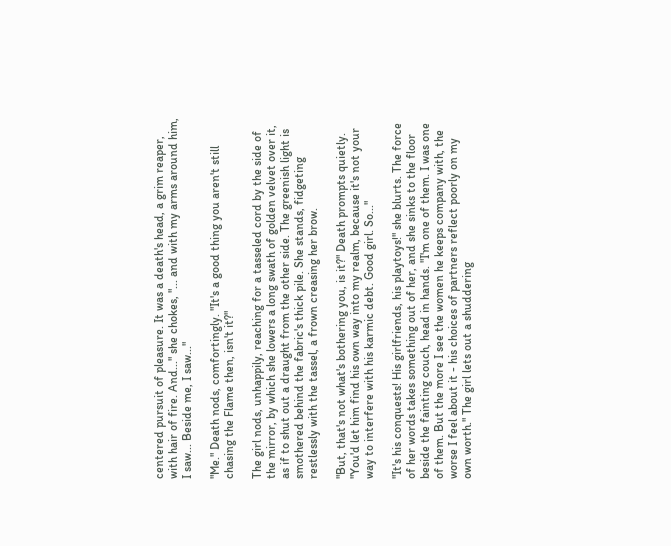centered pursuit of pleasure. It was a death's head, a grim reaper, with hair of fire. And..." she chokes, "... and with my arms around him, I saw... Beside me, I saw..."

"Me." Death nods, comfortingly. "It's a good thing you aren't still chasing the Flame then, isn't it?"

The girl nods, unhappily, reaching for a tasseled cord by the side of the mirror, by which she lowers a long swath of golden velvet over it, as if to shut out a draught from the other side. The greenish light is smothered behind the fabric's thick pile. She stands, fidgeting restlessly with the tassel, a frown creasing her brow.

"But, that's not what's bothering you, is it?" Death prompts quietly. "You'd let him find his own way into my realm, because it's not your way to interfere with his karmic debt. Good girl. So..."

"It's his conquests! His girlfriends, his playtoys!" she blurts. The force of her words takes something out of her, and she sinks to the floor beside the fainting couch, head in hands. "I'm one of them. I was one of them. But the more I see the women he keeps company with, the worse I feel about it - his choices of partners reflect poorly on my own worth." The girl lets out a shuddering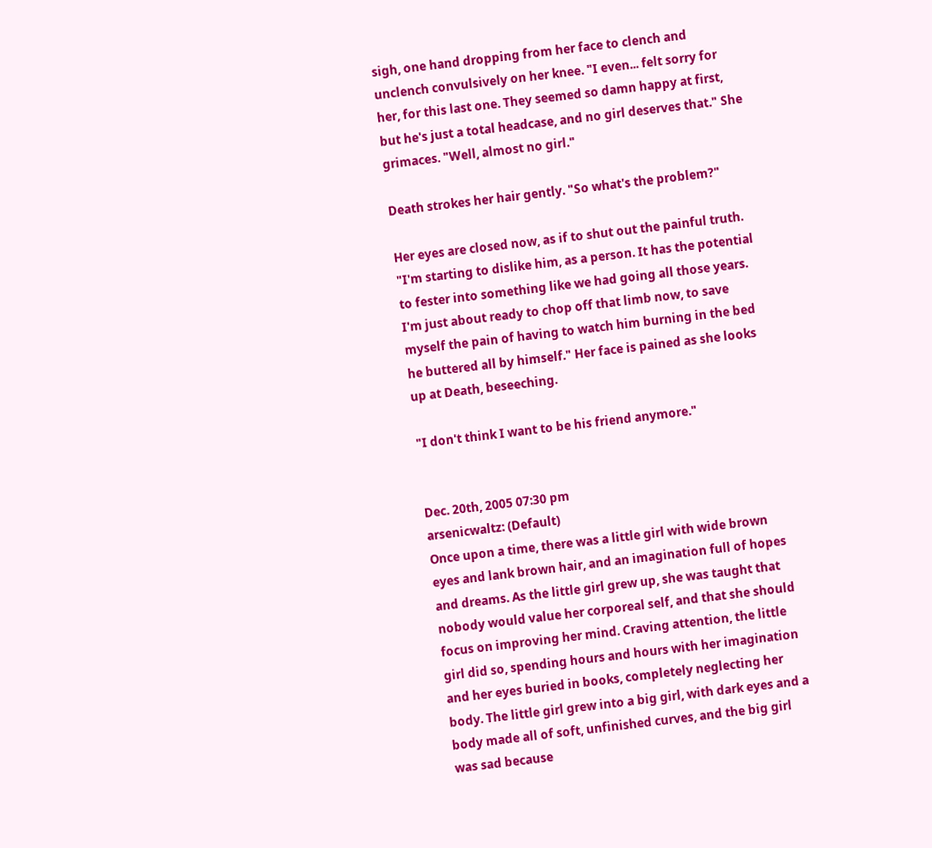sigh, one hand dropping from her face to clench and unclench convulsively on her knee. "I even... felt sorry for her, for this last one. They seemed so damn happy at first, but he's just a total headcase, and no girl deserves that." She grimaces. "Well, almost no girl."

Death strokes her hair gently. "So what's the problem?"

Her eyes are closed now, as if to shut out the painful truth. "I'm starting to dislike him, as a person. It has the potential to fester into something like we had going all those years. I'm just about ready to chop off that limb now, to save myself the pain of having to watch him burning in the bed he buttered all by himself." Her face is pained as she looks up at Death, beseeching.

"I don't think I want to be his friend anymore."


Dec. 20th, 2005 07:30 pm
arsenicwaltz: (Default)
Once upon a time, there was a little girl with wide brown eyes and lank brown hair, and an imagination full of hopes and dreams. As the little girl grew up, she was taught that nobody would value her corporeal self, and that she should focus on improving her mind. Craving attention, the little girl did so, spending hours and hours with her imagination and her eyes buried in books, completely neglecting her body. The little girl grew into a big girl, with dark eyes and a body made all of soft, unfinished curves, and the big girl was sad because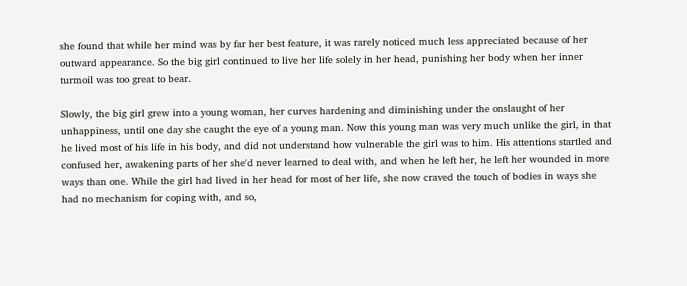she found that while her mind was by far her best feature, it was rarely noticed much less appreciated because of her outward appearance. So the big girl continued to live her life solely in her head, punishing her body when her inner turmoil was too great to bear.

Slowly, the big girl grew into a young woman, her curves hardening and diminishing under the onslaught of her unhappiness, until one day she caught the eye of a young man. Now this young man was very much unlike the girl, in that he lived most of his life in his body, and did not understand how vulnerable the girl was to him. His attentions startled and confused her, awakening parts of her she'd never learned to deal with, and when he left her, he left her wounded in more ways than one. While the girl had lived in her head for most of her life, she now craved the touch of bodies in ways she had no mechanism for coping with, and so,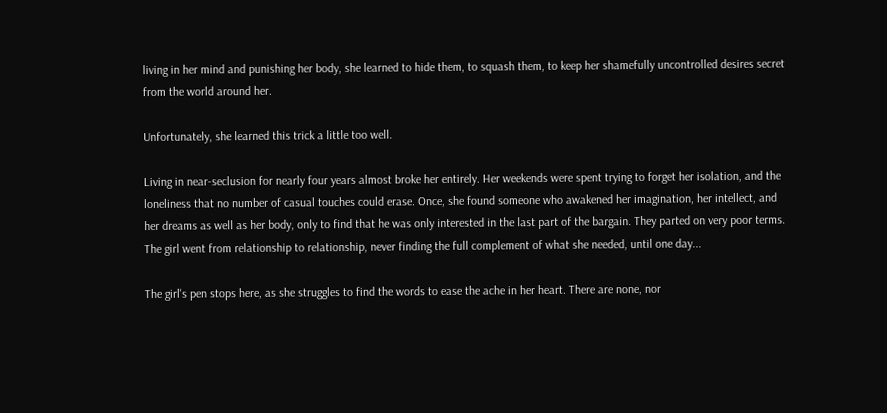living in her mind and punishing her body, she learned to hide them, to squash them, to keep her shamefully uncontrolled desires secret from the world around her.

Unfortunately, she learned this trick a little too well.

Living in near-seclusion for nearly four years almost broke her entirely. Her weekends were spent trying to forget her isolation, and the loneliness that no number of casual touches could erase. Once, she found someone who awakened her imagination, her intellect, and her dreams as well as her body, only to find that he was only interested in the last part of the bargain. They parted on very poor terms. The girl went from relationship to relationship, never finding the full complement of what she needed, until one day...

The girl's pen stops here, as she struggles to find the words to ease the ache in her heart. There are none, nor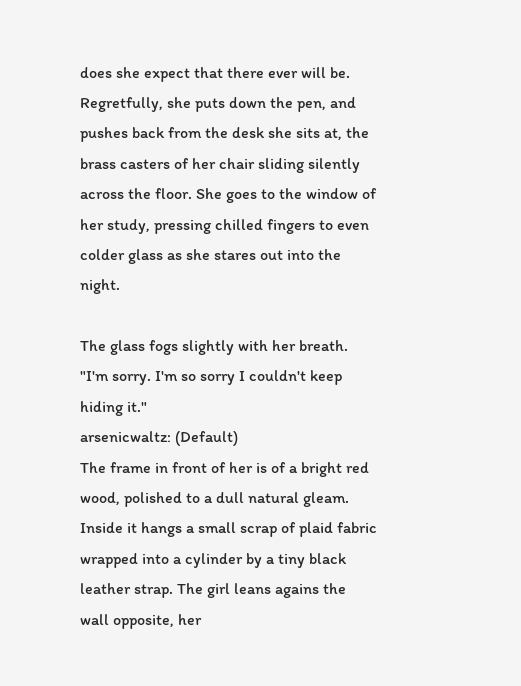does she expect that there ever will be. Regretfully, she puts down the pen, and pushes back from the desk she sits at, the brass casters of her chair sliding silently across the floor. She goes to the window of her study, pressing chilled fingers to even colder glass as she stares out into the night.

The glass fogs slightly with her breath. "I'm sorry. I'm so sorry I couldn't keep hiding it."
arsenicwaltz: (Default)
The frame in front of her is of a bright red wood, polished to a dull natural gleam. Inside it hangs a small scrap of plaid fabric wrapped into a cylinder by a tiny black leather strap. The girl leans agains the wall opposite, her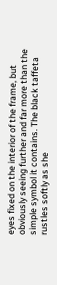eyes fixed on the interior of the frame, but obviously seeing further and far more than the simple symbol it contains. The black taffeta rustles softly as she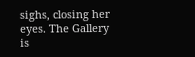sighs, closing her eyes. The Gallery is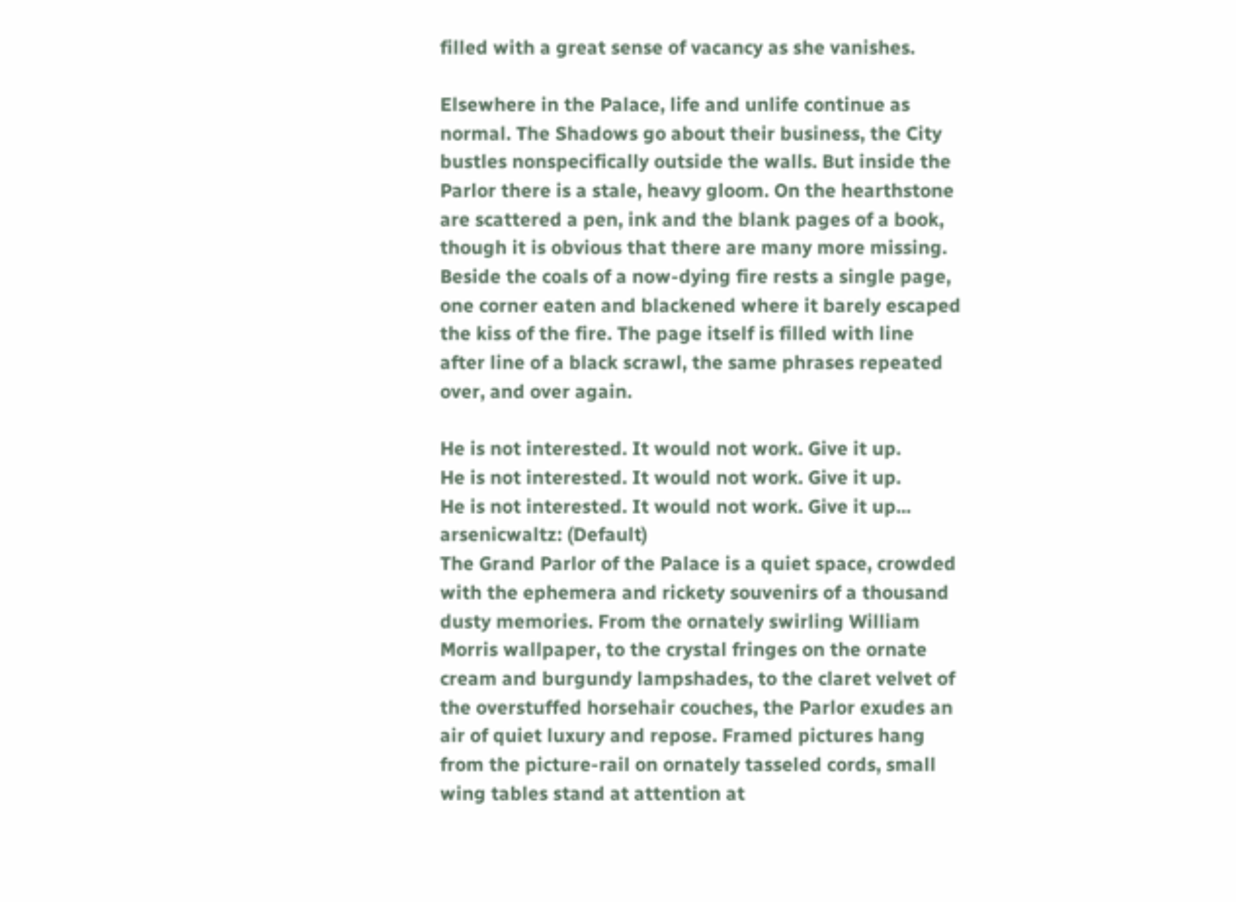filled with a great sense of vacancy as she vanishes.

Elsewhere in the Palace, life and unlife continue as normal. The Shadows go about their business, the City bustles nonspecifically outside the walls. But inside the Parlor there is a stale, heavy gloom. On the hearthstone are scattered a pen, ink and the blank pages of a book, though it is obvious that there are many more missing. Beside the coals of a now-dying fire rests a single page, one corner eaten and blackened where it barely escaped the kiss of the fire. The page itself is filled with line after line of a black scrawl, the same phrases repeated over, and over again.

He is not interested. It would not work. Give it up.
He is not interested. It would not work. Give it up.
He is not interested. It would not work. Give it up...
arsenicwaltz: (Default)
The Grand Parlor of the Palace is a quiet space, crowded with the ephemera and rickety souvenirs of a thousand dusty memories. From the ornately swirling William Morris wallpaper, to the crystal fringes on the ornate cream and burgundy lampshades, to the claret velvet of the overstuffed horsehair couches, the Parlor exudes an air of quiet luxury and repose. Framed pictures hang from the picture-rail on ornately tasseled cords, small wing tables stand at attention at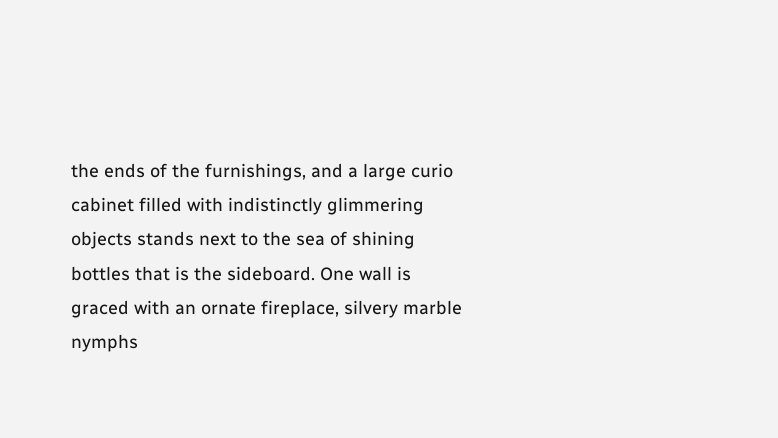the ends of the furnishings, and a large curio cabinet filled with indistinctly glimmering objects stands next to the sea of shining bottles that is the sideboard. One wall is graced with an ornate fireplace, silvery marble nymphs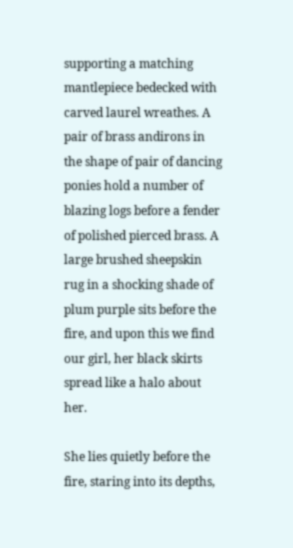supporting a matching mantlepiece bedecked with carved laurel wreathes. A pair of brass andirons in the shape of pair of dancing ponies hold a number of blazing logs before a fender of polished pierced brass. A large brushed sheepskin rug in a shocking shade of plum purple sits before the fire, and upon this we find our girl, her black skirts spread like a halo about her.

She lies quietly before the fire, staring into its depths,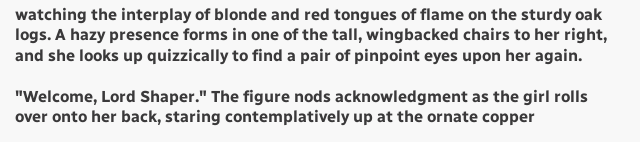watching the interplay of blonde and red tongues of flame on the sturdy oak logs. A hazy presence forms in one of the tall, wingbacked chairs to her right, and she looks up quizzically to find a pair of pinpoint eyes upon her again.

"Welcome, Lord Shaper." The figure nods acknowledgment as the girl rolls over onto her back, staring contemplatively up at the ornate copper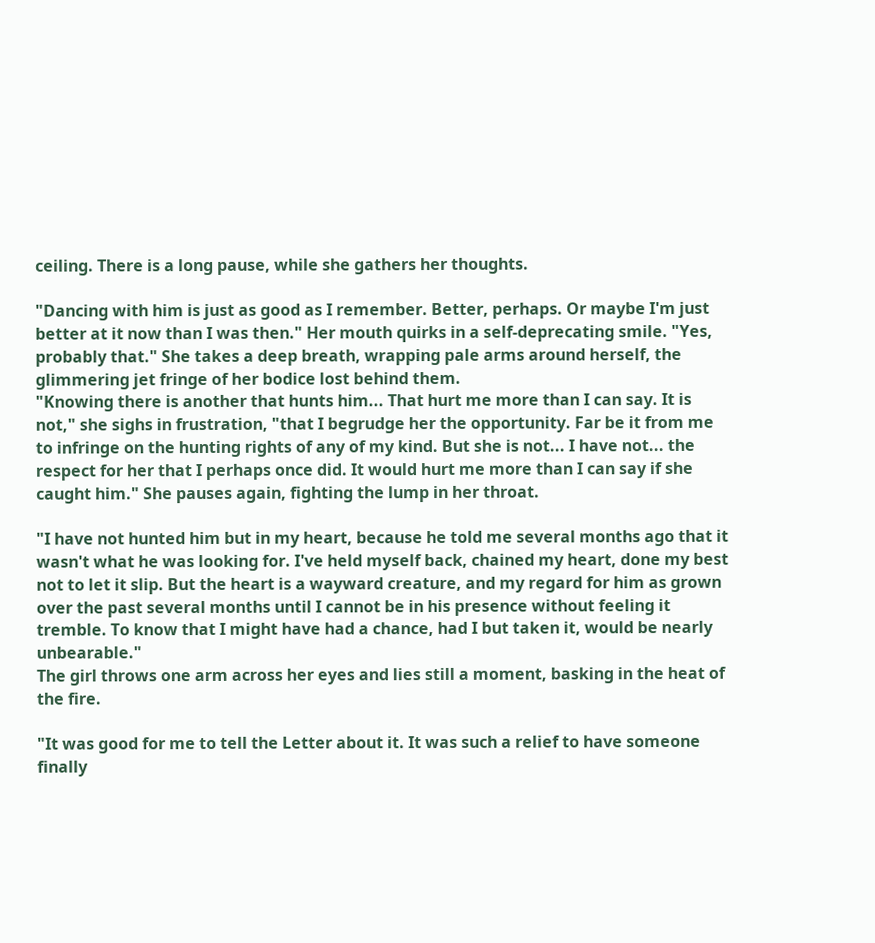ceiling. There is a long pause, while she gathers her thoughts.

"Dancing with him is just as good as I remember. Better, perhaps. Or maybe I'm just better at it now than I was then." Her mouth quirks in a self-deprecating smile. "Yes, probably that." She takes a deep breath, wrapping pale arms around herself, the glimmering jet fringe of her bodice lost behind them.
"Knowing there is another that hunts him... That hurt me more than I can say. It is not," she sighs in frustration, "that I begrudge her the opportunity. Far be it from me to infringe on the hunting rights of any of my kind. But she is not... I have not... the respect for her that I perhaps once did. It would hurt me more than I can say if she caught him." She pauses again, fighting the lump in her throat.

"I have not hunted him but in my heart, because he told me several months ago that it wasn't what he was looking for. I've held myself back, chained my heart, done my best not to let it slip. But the heart is a wayward creature, and my regard for him as grown over the past several months until I cannot be in his presence without feeling it tremble. To know that I might have had a chance, had I but taken it, would be nearly unbearable."
The girl throws one arm across her eyes and lies still a moment, basking in the heat of the fire.

"It was good for me to tell the Letter about it. It was such a relief to have someone finally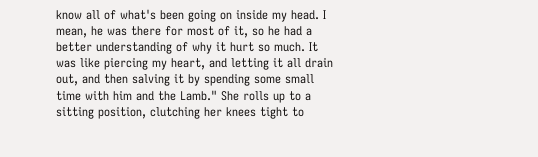know all of what's been going on inside my head. I mean, he was there for most of it, so he had a better understanding of why it hurt so much. It was like piercing my heart, and letting it all drain out, and then salving it by spending some small time with him and the Lamb." She rolls up to a sitting position, clutching her knees tight to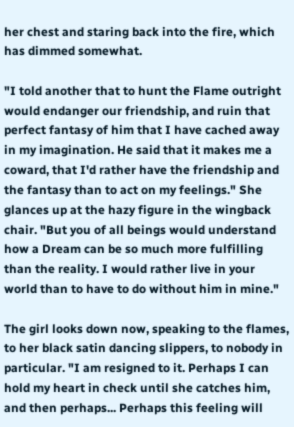her chest and staring back into the fire, which has dimmed somewhat.

"I told another that to hunt the Flame outright would endanger our friendship, and ruin that perfect fantasy of him that I have cached away in my imagination. He said that it makes me a coward, that I'd rather have the friendship and the fantasy than to act on my feelings." She glances up at the hazy figure in the wingback chair. "But you of all beings would understand how a Dream can be so much more fulfilling than the reality. I would rather live in your world than to have to do without him in mine."

The girl looks down now, speaking to the flames, to her black satin dancing slippers, to nobody in particular. "I am resigned to it. Perhaps I can hold my heart in check until she catches him, and then perhaps... Perhaps this feeling will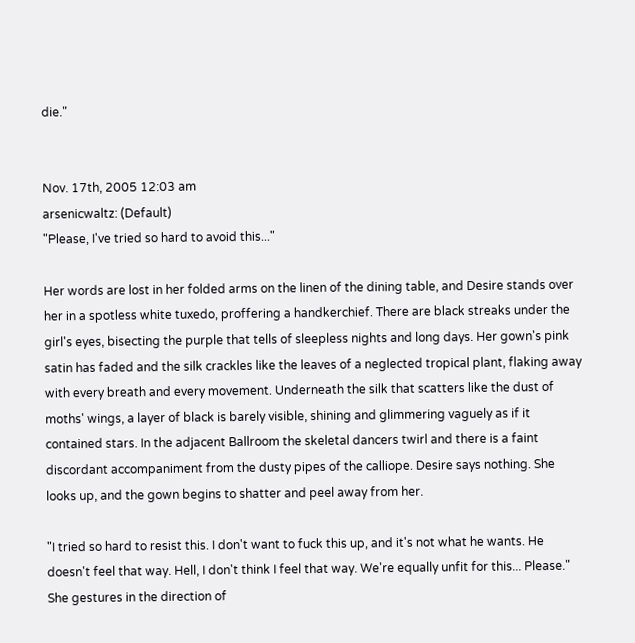die."


Nov. 17th, 2005 12:03 am
arsenicwaltz: (Default)
"Please, I've tried so hard to avoid this..."

Her words are lost in her folded arms on the linen of the dining table, and Desire stands over her in a spotless white tuxedo, proffering a handkerchief. There are black streaks under the girl's eyes, bisecting the purple that tells of sleepless nights and long days. Her gown's pink satin has faded and the silk crackles like the leaves of a neglected tropical plant, flaking away with every breath and every movement. Underneath the silk that scatters like the dust of moths' wings, a layer of black is barely visible, shining and glimmering vaguely as if it contained stars. In the adjacent Ballroom the skeletal dancers twirl and there is a faint discordant accompaniment from the dusty pipes of the calliope. Desire says nothing. She looks up, and the gown begins to shatter and peel away from her.

"I tried so hard to resist this. I don't want to fuck this up, and it's not what he wants. He doesn't feel that way. Hell, I don't think I feel that way. We're equally unfit for this... Please." She gestures in the direction of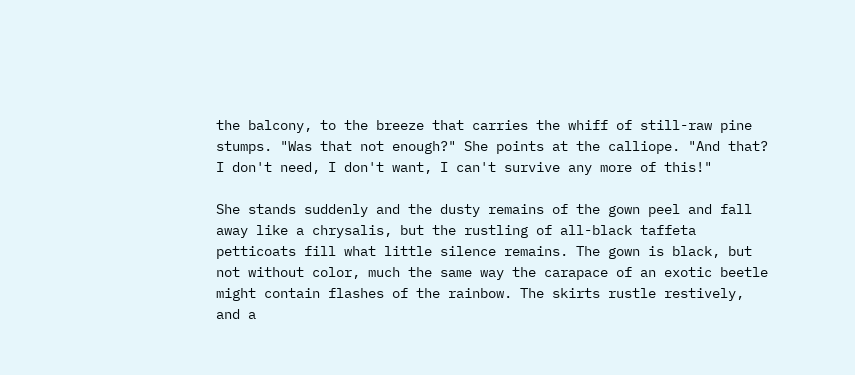the balcony, to the breeze that carries the whiff of still-raw pine stumps. "Was that not enough?" She points at the calliope. "And that? I don't need, I don't want, I can't survive any more of this!"

She stands suddenly and the dusty remains of the gown peel and fall away like a chrysalis, but the rustling of all-black taffeta petticoats fill what little silence remains. The gown is black, but not without color, much the same way the carapace of an exotic beetle might contain flashes of the rainbow. The skirts rustle restively, and a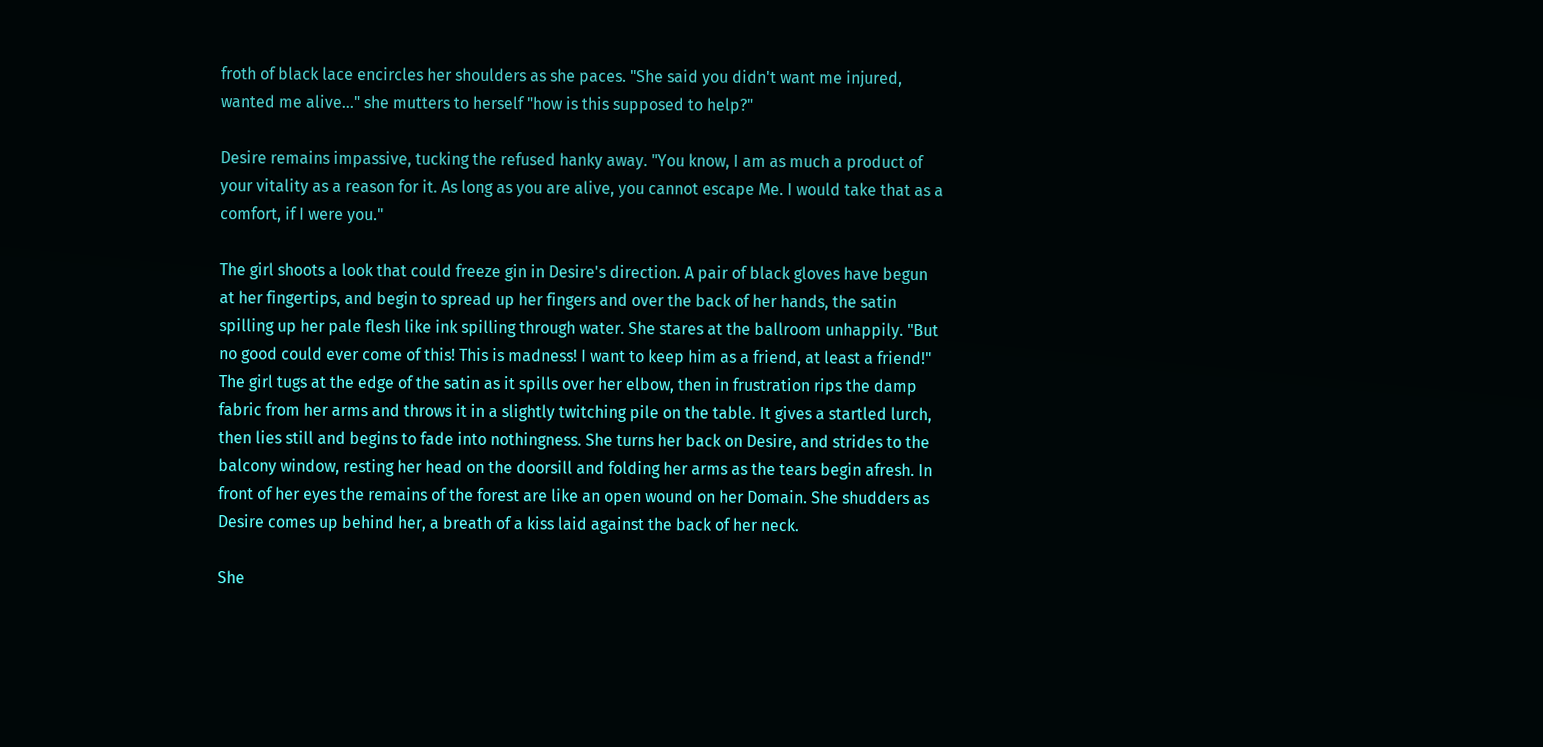froth of black lace encircles her shoulders as she paces. "She said you didn't want me injured, wanted me alive..." she mutters to herself "how is this supposed to help?"

Desire remains impassive, tucking the refused hanky away. "You know, I am as much a product of your vitality as a reason for it. As long as you are alive, you cannot escape Me. I would take that as a comfort, if I were you."

The girl shoots a look that could freeze gin in Desire's direction. A pair of black gloves have begun at her fingertips, and begin to spread up her fingers and over the back of her hands, the satin spilling up her pale flesh like ink spilling through water. She stares at the ballroom unhappily. "But no good could ever come of this! This is madness! I want to keep him as a friend, at least a friend!" The girl tugs at the edge of the satin as it spills over her elbow, then in frustration rips the damp fabric from her arms and throws it in a slightly twitching pile on the table. It gives a startled lurch, then lies still and begins to fade into nothingness. She turns her back on Desire, and strides to the balcony window, resting her head on the doorsill and folding her arms as the tears begin afresh. In front of her eyes the remains of the forest are like an open wound on her Domain. She shudders as Desire comes up behind her, a breath of a kiss laid against the back of her neck.

She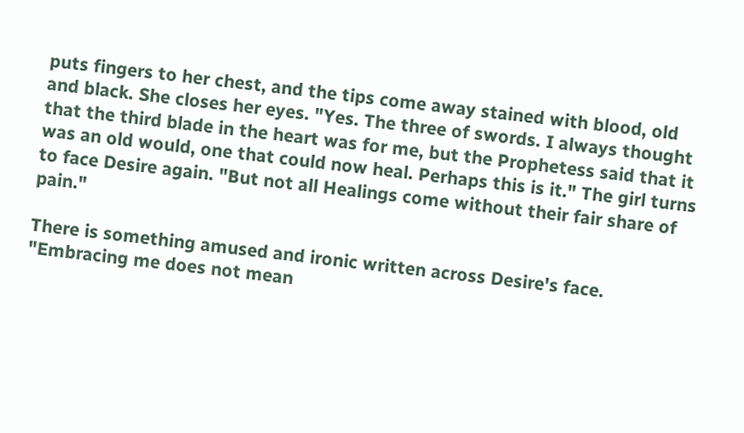puts fingers to her chest, and the tips come away stained with blood, old and black. She closes her eyes. "Yes. The three of swords. I always thought that the third blade in the heart was for me, but the Prophetess said that it was an old would, one that could now heal. Perhaps this is it." The girl turns to face Desire again. "But not all Healings come without their fair share of pain."

There is something amused and ironic written across Desire's face. "Embracing me does not mean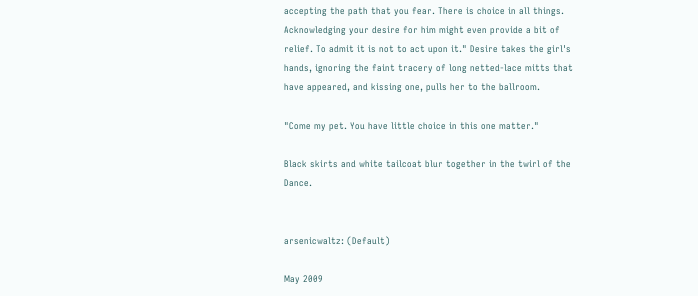accepting the path that you fear. There is choice in all things. Acknowledging your desire for him might even provide a bit of relief. To admit it is not to act upon it." Desire takes the girl's hands, ignoring the faint tracery of long netted-lace mitts that have appeared, and kissing one, pulls her to the ballroom.

"Come my pet. You have little choice in this one matter."

Black skirts and white tailcoat blur together in the twirl of the Dance.


arsenicwaltz: (Default)

May 2009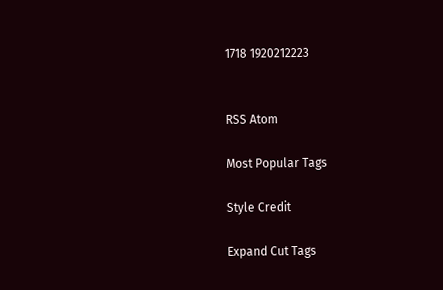1718 1920212223


RSS Atom

Most Popular Tags

Style Credit

Expand Cut Tags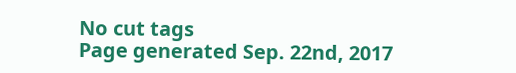No cut tags
Page generated Sep. 22nd, 2017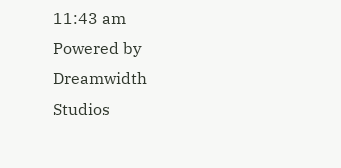11:43 am
Powered by Dreamwidth Studios